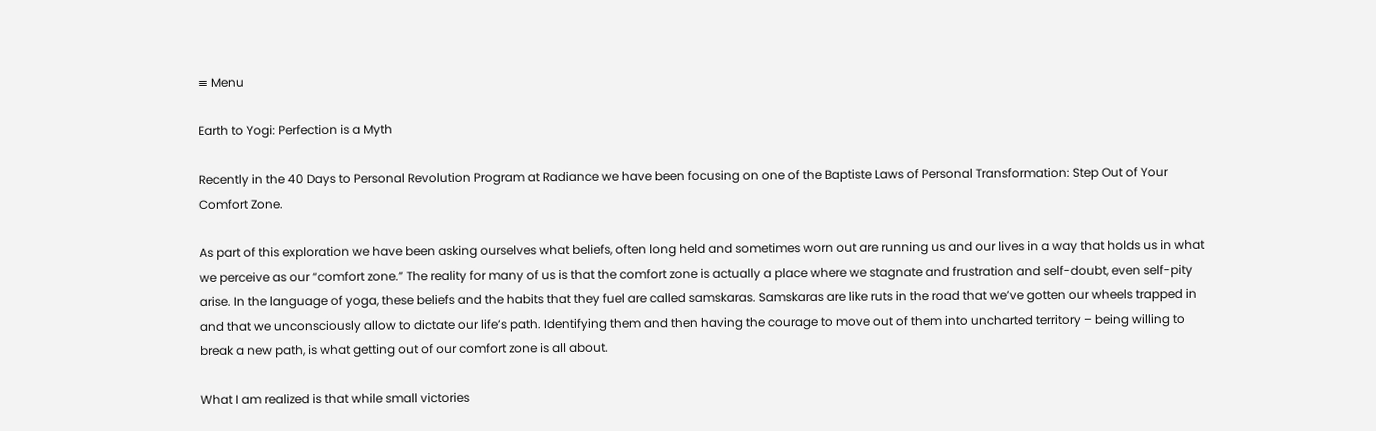≡ Menu

Earth to Yogi: Perfection is a Myth

Recently in the 40 Days to Personal Revolution Program at Radiance we have been focusing on one of the Baptiste Laws of Personal Transformation: Step Out of Your Comfort Zone.

As part of this exploration we have been asking ourselves what beliefs, often long held and sometimes worn out are running us and our lives in a way that holds us in what we perceive as our “comfort zone.” The reality for many of us is that the comfort zone is actually a place where we stagnate and frustration and self-doubt, even self-pity arise. In the language of yoga, these beliefs and the habits that they fuel are called samskaras. Samskaras are like ruts in the road that we’ve gotten our wheels trapped in and that we unconsciously allow to dictate our life’s path. Identifying them and then having the courage to move out of them into uncharted territory – being willing to break a new path, is what getting out of our comfort zone is all about.

What I am realized is that while small victories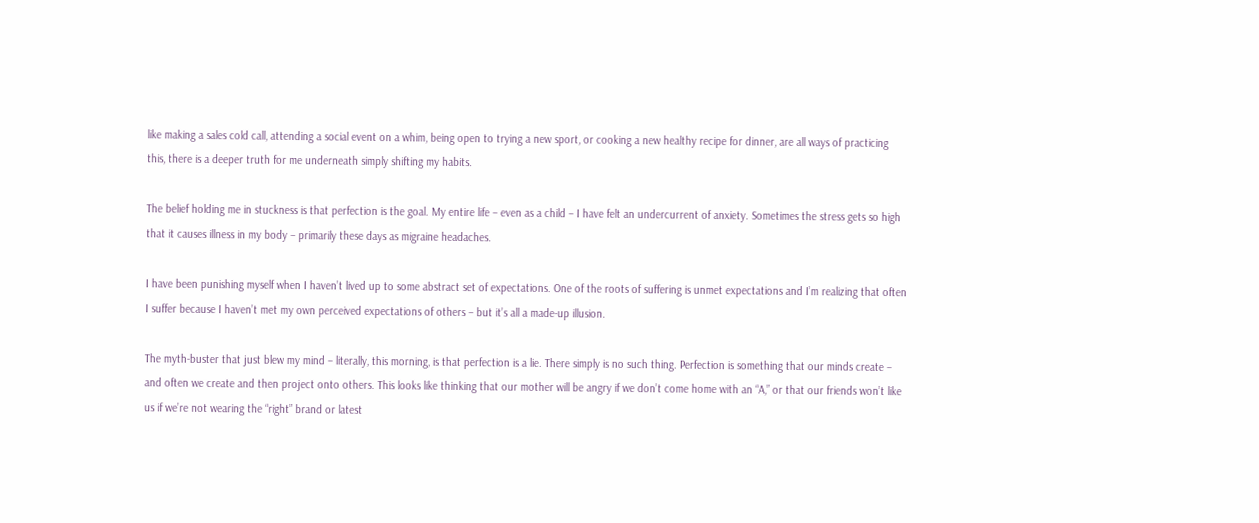like making a sales cold call, attending a social event on a whim, being open to trying a new sport, or cooking a new healthy recipe for dinner, are all ways of practicing this, there is a deeper truth for me underneath simply shifting my habits.

The belief holding me in stuckness is that perfection is the goal. My entire life – even as a child – I have felt an undercurrent of anxiety. Sometimes the stress gets so high that it causes illness in my body – primarily these days as migraine headaches.

I have been punishing myself when I haven’t lived up to some abstract set of expectations. One of the roots of suffering is unmet expectations and I’m realizing that often I suffer because I haven’t met my own perceived expectations of others – but it’s all a made-up illusion.

The myth-buster that just blew my mind – literally, this morning, is that perfection is a lie. There simply is no such thing. Perfection is something that our minds create – and often we create and then project onto others. This looks like thinking that our mother will be angry if we don’t come home with an “A,” or that our friends won’t like us if we’re not wearing the “right” brand or latest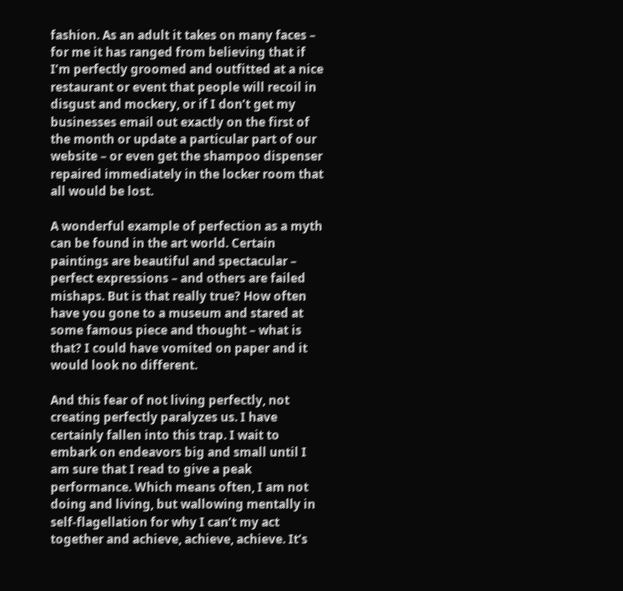fashion. As an adult it takes on many faces – for me it has ranged from believing that if I’m perfectly groomed and outfitted at a nice restaurant or event that people will recoil in disgust and mockery, or if I don’t get my businesses email out exactly on the first of the month or update a particular part of our website – or even get the shampoo dispenser repaired immediately in the locker room that all would be lost.

A wonderful example of perfection as a myth can be found in the art world. Certain paintings are beautiful and spectacular – perfect expressions – and others are failed mishaps. But is that really true? How often have you gone to a museum and stared at some famous piece and thought – what is that? I could have vomited on paper and it would look no different.

And this fear of not living perfectly, not creating perfectly paralyzes us. I have certainly fallen into this trap. I wait to embark on endeavors big and small until I am sure that I read to give a peak performance. Which means often, I am not doing and living, but wallowing mentally in self-flagellation for why I can’t my act together and achieve, achieve, achieve. It’s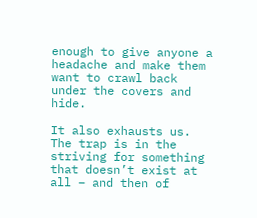enough to give anyone a headache and make them want to crawl back under the covers and hide.

It also exhausts us. The trap is in the striving for something that doesn’t exist at all – and then of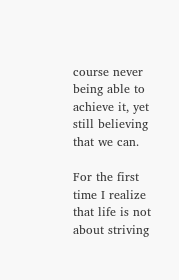course never being able to achieve it, yet still believing that we can.

For the first time I realize that life is not about striving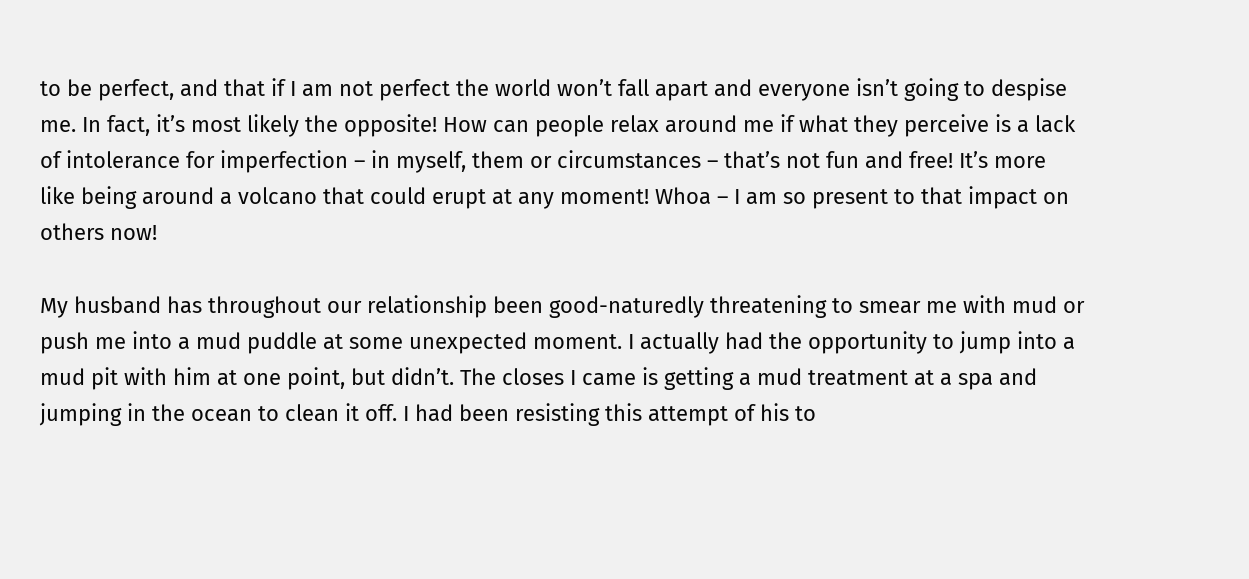to be perfect, and that if I am not perfect the world won’t fall apart and everyone isn’t going to despise me. In fact, it’s most likely the opposite! How can people relax around me if what they perceive is a lack of intolerance for imperfection – in myself, them or circumstances – that’s not fun and free! It’s more like being around a volcano that could erupt at any moment! Whoa – I am so present to that impact on others now!

My husband has throughout our relationship been good-naturedly threatening to smear me with mud or push me into a mud puddle at some unexpected moment. I actually had the opportunity to jump into a mud pit with him at one point, but didn’t. The closes I came is getting a mud treatment at a spa and jumping in the ocean to clean it off. I had been resisting this attempt of his to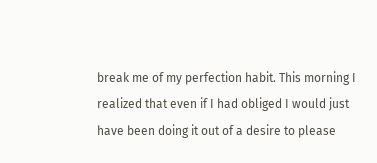break me of my perfection habit. This morning I realized that even if I had obliged I would just have been doing it out of a desire to please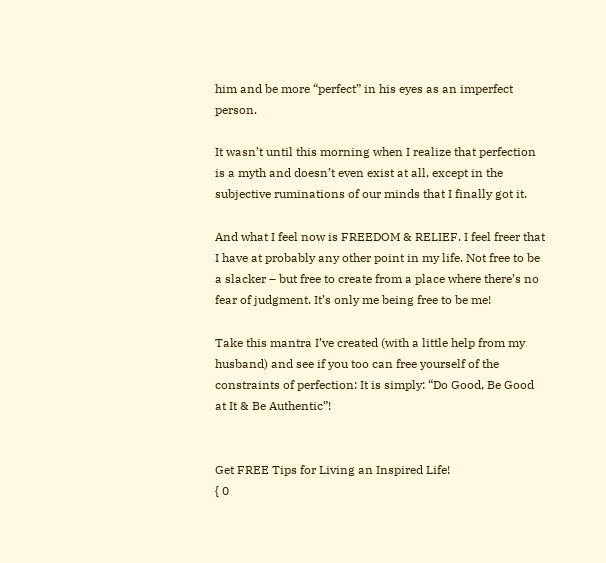him and be more “perfect” in his eyes as an imperfect person.

It wasn’t until this morning when I realize that perfection is a myth and doesn’t even exist at all, except in the subjective ruminations of our minds that I finally got it.

And what I feel now is FREEDOM & RELIEF. I feel freer that I have at probably any other point in my life. Not free to be a slacker – but free to create from a place where there’s no fear of judgment. It’s only me being free to be me!

Take this mantra I’ve created (with a little help from my husband) and see if you too can free yourself of the constraints of perfection: It is simply: “Do Good, Be Good at It & Be Authentic”!


Get FREE Tips for Living an Inspired Life!
{ 0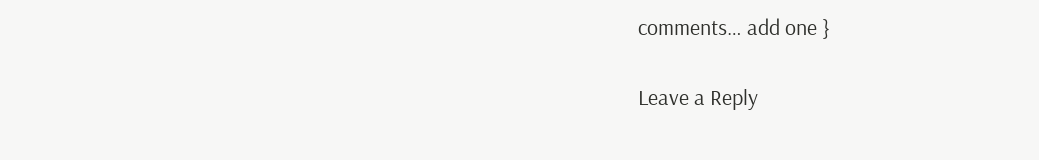comments… add one }

Leave a Reply